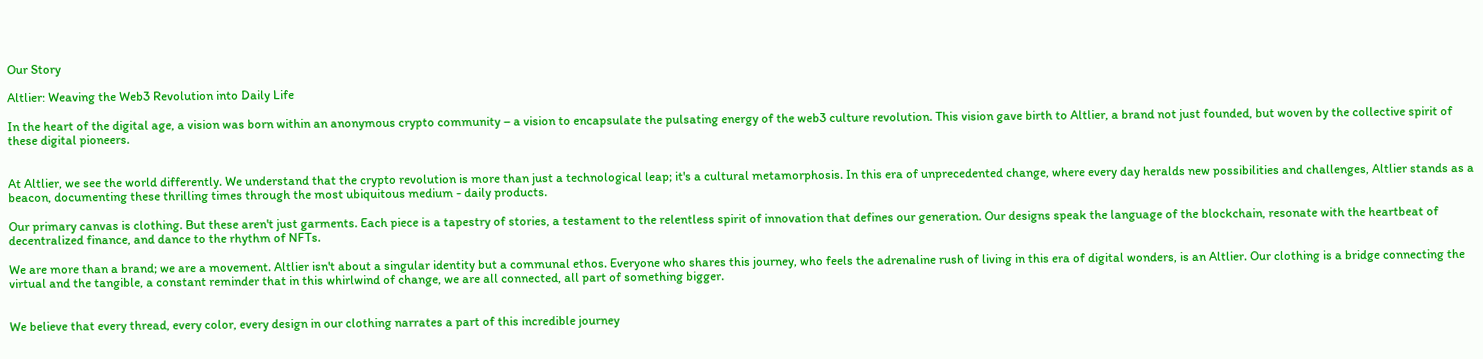Our Story

Altlier: Weaving the Web3 Revolution into Daily Life

In the heart of the digital age, a vision was born within an anonymous crypto community – a vision to encapsulate the pulsating energy of the web3 culture revolution. This vision gave birth to Altlier, a brand not just founded, but woven by the collective spirit of these digital pioneers.


At Altlier, we see the world differently. We understand that the crypto revolution is more than just a technological leap; it's a cultural metamorphosis. In this era of unprecedented change, where every day heralds new possibilities and challenges, Altlier stands as a beacon, documenting these thrilling times through the most ubiquitous medium - daily products.

Our primary canvas is clothing. But these aren't just garments. Each piece is a tapestry of stories, a testament to the relentless spirit of innovation that defines our generation. Our designs speak the language of the blockchain, resonate with the heartbeat of decentralized finance, and dance to the rhythm of NFTs.

We are more than a brand; we are a movement. Altlier isn't about a singular identity but a communal ethos. Everyone who shares this journey, who feels the adrenaline rush of living in this era of digital wonders, is an Altlier. Our clothing is a bridge connecting the virtual and the tangible, a constant reminder that in this whirlwind of change, we are all connected, all part of something bigger.


We believe that every thread, every color, every design in our clothing narrates a part of this incredible journey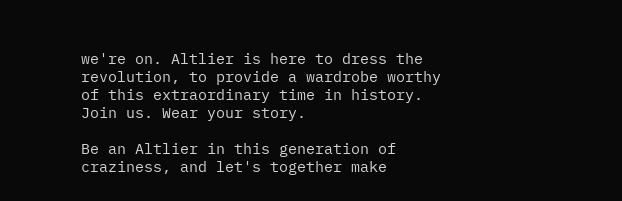we're on. Altlier is here to dress the revolution, to provide a wardrobe worthy of this extraordinary time in history. Join us. Wear your story.

Be an Altlier in this generation of craziness, and let's together make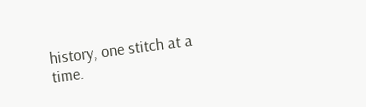history, one stitch at a time.